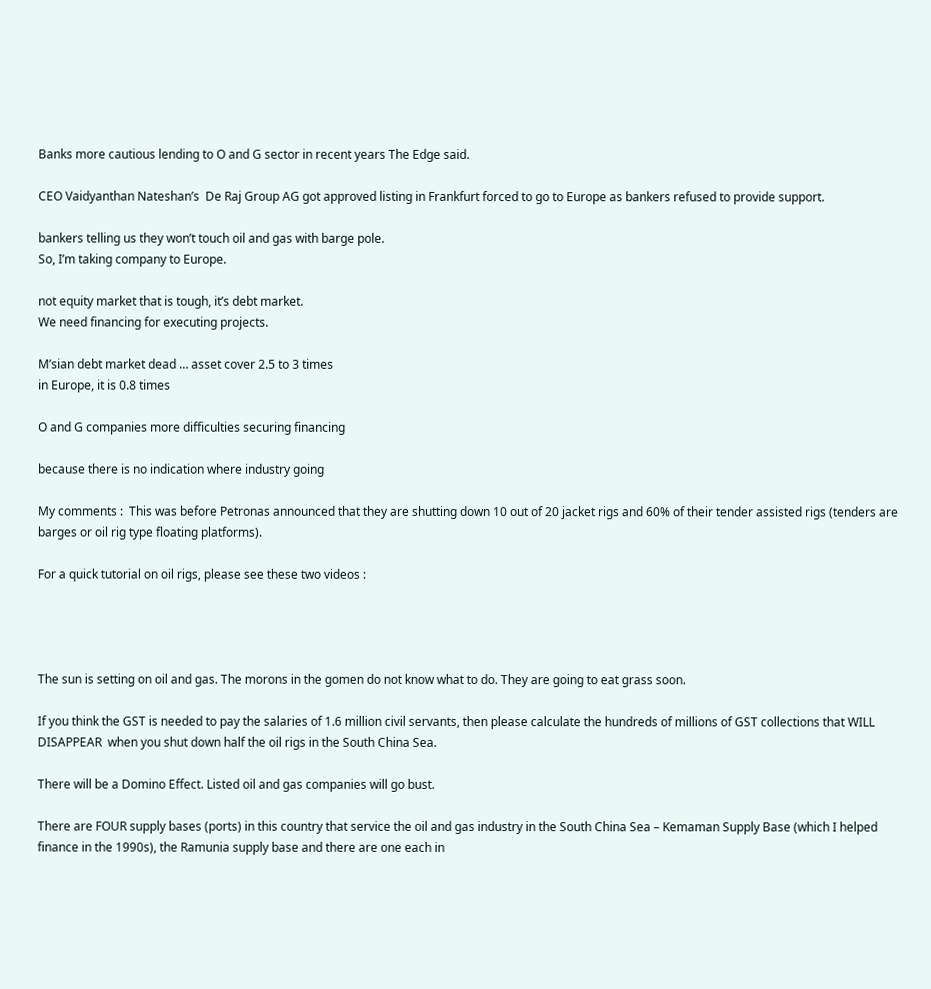Banks more cautious lending to O and G sector in recent years The Edge said.

CEO Vaidyanthan Nateshan’s  De Raj Group AG got approved listing in Frankfurt forced to go to Europe as bankers refused to provide support.

bankers telling us they won’t touch oil and gas with barge pole.
So, I’m taking company to Europe.

not equity market that is tough, it’s debt market.
We need financing for executing projects.

M’sian debt market dead … asset cover 2.5 to 3 times
in Europe, it is 0.8 times

O and G companies more difficulties securing financing

because there is no indication where industry going

My comments :  This was before Petronas announced that they are shutting down 10 out of 20 jacket rigs and 60% of their tender assisted rigs (tenders are barges or oil rig type floating platforms).

For a quick tutorial on oil rigs, please see these two videos :




The sun is setting on oil and gas. The morons in the gomen do not know what to do. They are going to eat grass soon.

If you think the GST is needed to pay the salaries of 1.6 million civil servants, then please calculate the hundreds of millions of GST collections that WILL DISAPPEAR  when you shut down half the oil rigs in the South China Sea.

There will be a Domino Effect. Listed oil and gas companies will go bust.

There are FOUR supply bases (ports) in this country that service the oil and gas industry in the South China Sea – Kemaman Supply Base (which I helped finance in the 1990s), the Ramunia supply base and there are one each in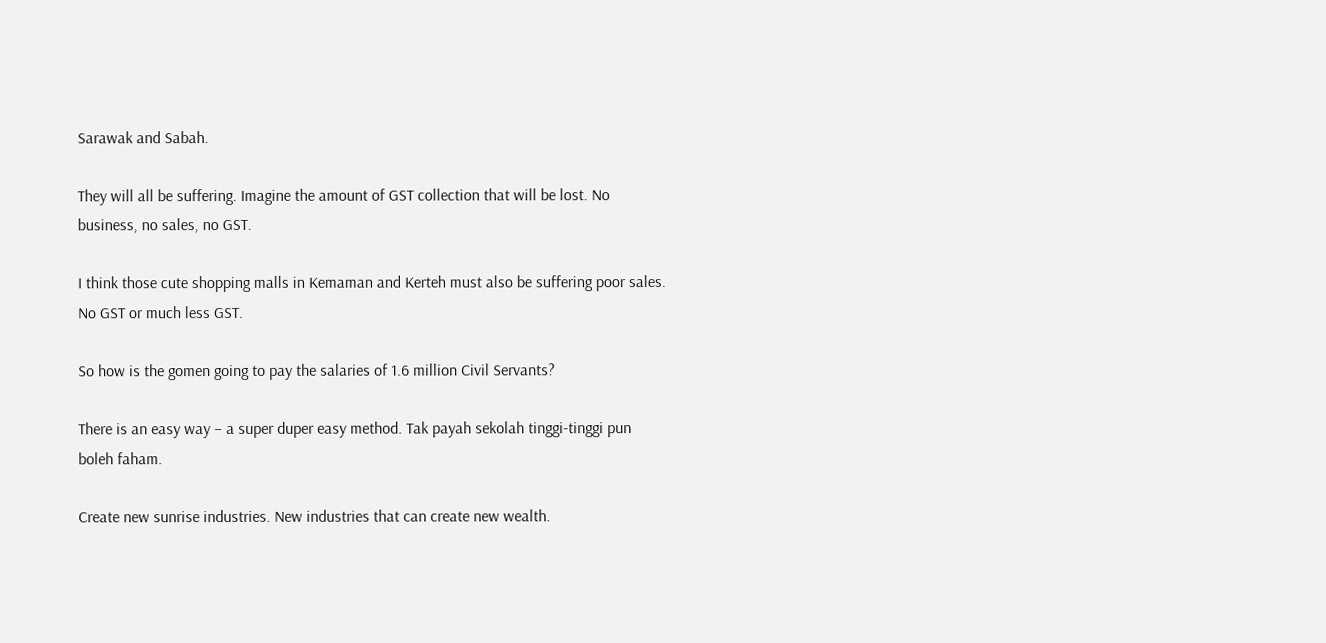Sarawak and Sabah.

They will all be suffering. Imagine the amount of GST collection that will be lost. No business, no sales, no GST.

I think those cute shopping malls in Kemaman and Kerteh must also be suffering poor sales. No GST or much less GST.

So how is the gomen going to pay the salaries of 1.6 million Civil Servants?

There is an easy way – a super duper easy method. Tak payah sekolah tinggi-tinggi pun boleh faham.

Create new sunrise industries. New industries that can create new wealth.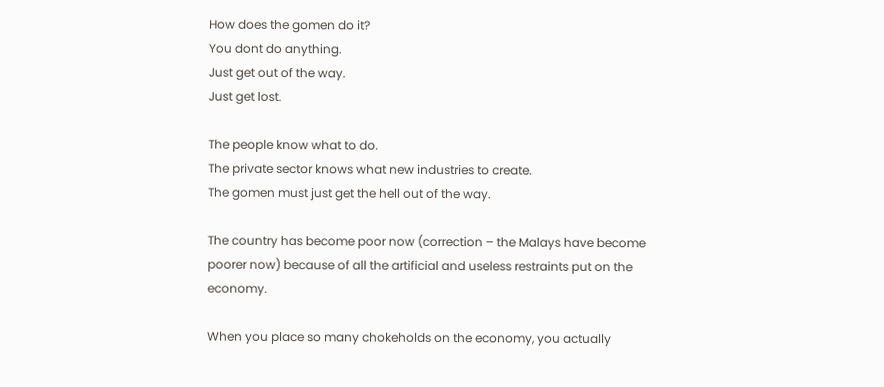How does the gomen do it?
You dont do anything.
Just get out of the way.
Just get lost.

The people know what to do.
The private sector knows what new industries to create.
The gomen must just get the hell out of the way.

The country has become poor now (correction – the Malays have become poorer now) because of all the artificial and useless restraints put on the economy.

When you place so many chokeholds on the economy, you actually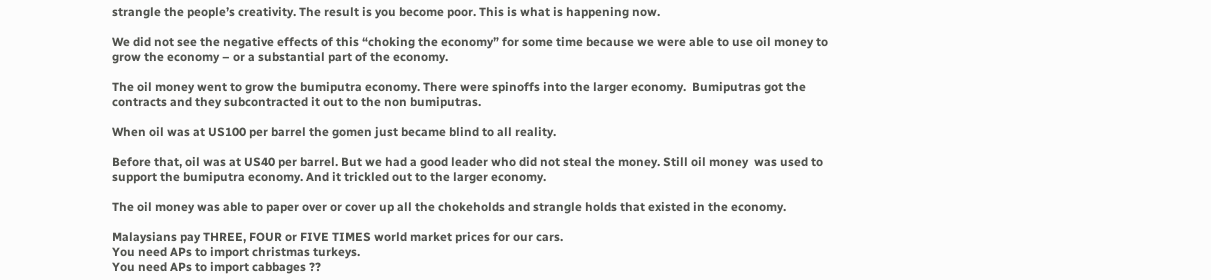strangle the people’s creativity. The result is you become poor. This is what is happening now.

We did not see the negative effects of this “choking the economy” for some time because we were able to use oil money to grow the economy – or a substantial part of the economy.

The oil money went to grow the bumiputra economy. There were spinoffs into the larger economy.  Bumiputras got the contracts and they subcontracted it out to the non bumiputras.

When oil was at US100 per barrel the gomen just became blind to all reality.

Before that, oil was at US40 per barrel. But we had a good leader who did not steal the money. Still oil money  was used to support the bumiputra economy. And it trickled out to the larger economy.

The oil money was able to paper over or cover up all the chokeholds and strangle holds that existed in the economy.

Malaysians pay THREE, FOUR or FIVE TIMES world market prices for our cars.
You need APs to import christmas turkeys.
You need APs to import cabbages ??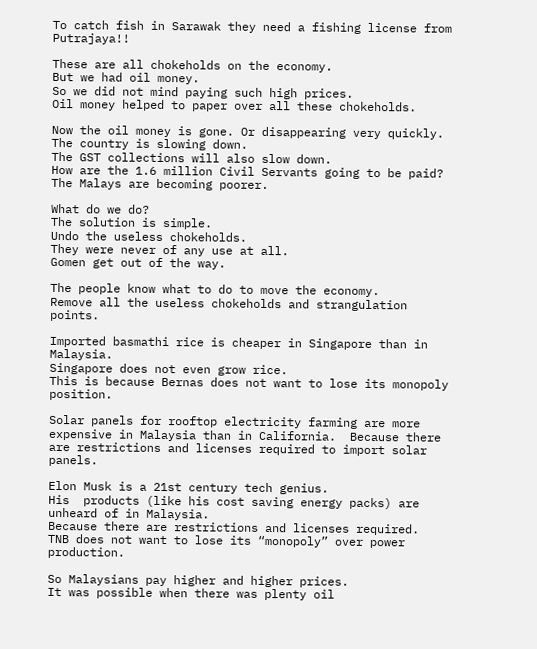To catch fish in Sarawak they need a fishing license from Putrajaya!!

These are all chokeholds on the economy.
But we had oil money.
So we did not mind paying such high prices.
Oil money helped to paper over all these chokeholds.

Now the oil money is gone. Or disappearing very quickly.
The country is slowing down.
The GST collections will also slow down.
How are the 1.6 million Civil Servants going to be paid?
The Malays are becoming poorer.

What do we do?
The solution is simple.
Undo the useless chokeholds.
They were never of any use at all.
Gomen get out of the way.

The people know what to do to move the economy.
Remove all the useless chokeholds and strangulation points.

Imported basmathi rice is cheaper in Singapore than in Malaysia.
Singapore does not even grow rice.
This is because Bernas does not want to lose its monopoly position.

Solar panels for rooftop electricity farming are more expensive in Malaysia than in California.  Because there are restrictions and licenses required to import solar panels.

Elon Musk is a 21st century tech genius.
His  products (like his cost saving energy packs) are unheard of in Malaysia.
Because there are restrictions and licenses required.
TNB does not want to lose its “monopoly” over power production.

So Malaysians pay higher and higher prices.
It was possible when there was plenty oil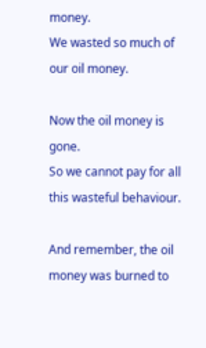money.
We wasted so much of our oil money.

Now the oil money is gone.
So we cannot pay for all this wasteful behaviour.

And remember, the oil money was burned to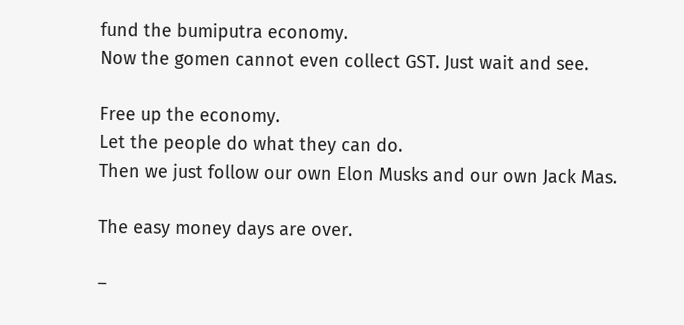fund the bumiputra economy.
Now the gomen cannot even collect GST. Just wait and see.

Free up the economy.
Let the people do what they can do.
Then we just follow our own Elon Musks and our own Jack Mas.

The easy money days are over.

–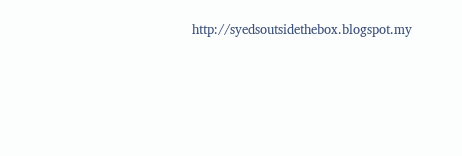http://syedsoutsidethebox.blogspot.my